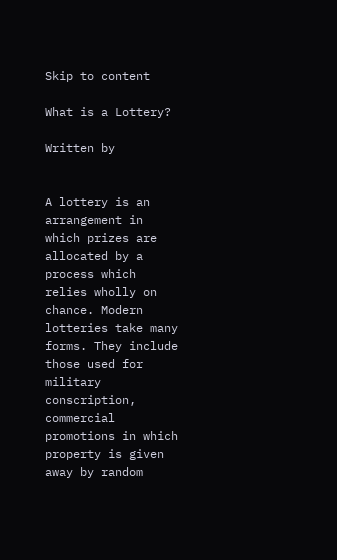Skip to content

What is a Lottery?

Written by


A lottery is an arrangement in which prizes are allocated by a process which relies wholly on chance. Modern lotteries take many forms. They include those used for military conscription, commercial promotions in which property is given away by random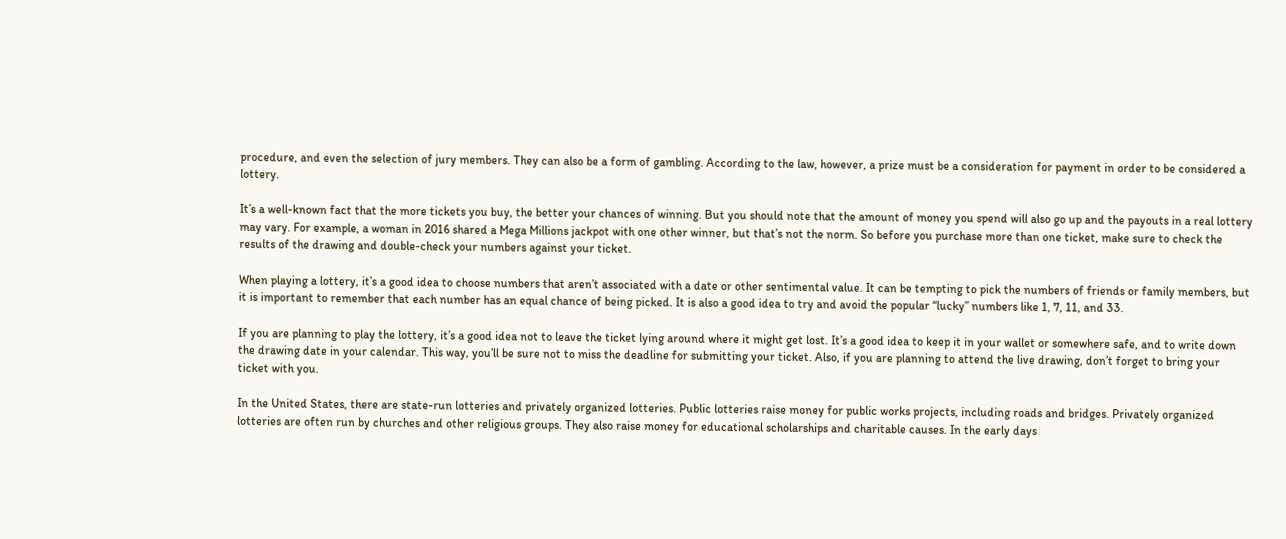procedure, and even the selection of jury members. They can also be a form of gambling. According to the law, however, a prize must be a consideration for payment in order to be considered a lottery.

It’s a well-known fact that the more tickets you buy, the better your chances of winning. But you should note that the amount of money you spend will also go up and the payouts in a real lottery may vary. For example, a woman in 2016 shared a Mega Millions jackpot with one other winner, but that’s not the norm. So before you purchase more than one ticket, make sure to check the results of the drawing and double-check your numbers against your ticket.

When playing a lottery, it’s a good idea to choose numbers that aren’t associated with a date or other sentimental value. It can be tempting to pick the numbers of friends or family members, but it is important to remember that each number has an equal chance of being picked. It is also a good idea to try and avoid the popular “lucky” numbers like 1, 7, 11, and 33.

If you are planning to play the lottery, it’s a good idea not to leave the ticket lying around where it might get lost. It’s a good idea to keep it in your wallet or somewhere safe, and to write down the drawing date in your calendar. This way, you’ll be sure not to miss the deadline for submitting your ticket. Also, if you are planning to attend the live drawing, don’t forget to bring your ticket with you.

In the United States, there are state-run lotteries and privately organized lotteries. Public lotteries raise money for public works projects, including roads and bridges. Privately organized lotteries are often run by churches and other religious groups. They also raise money for educational scholarships and charitable causes. In the early days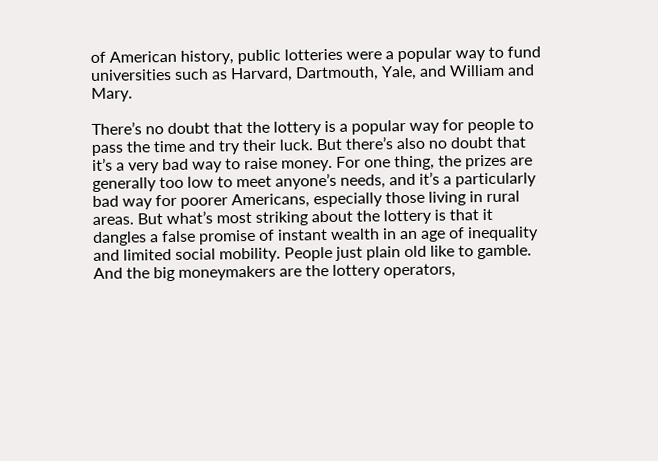of American history, public lotteries were a popular way to fund universities such as Harvard, Dartmouth, Yale, and William and Mary.

There’s no doubt that the lottery is a popular way for people to pass the time and try their luck. But there’s also no doubt that it’s a very bad way to raise money. For one thing, the prizes are generally too low to meet anyone’s needs, and it’s a particularly bad way for poorer Americans, especially those living in rural areas. But what’s most striking about the lottery is that it dangles a false promise of instant wealth in an age of inequality and limited social mobility. People just plain old like to gamble. And the big moneymakers are the lottery operators,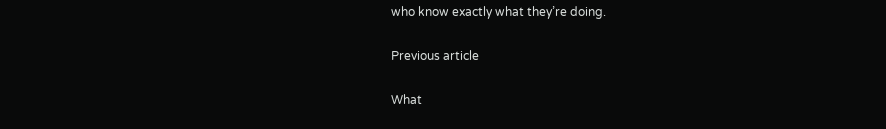who know exactly what they’re doing.

Previous article

What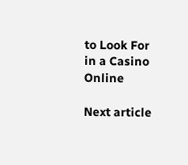to Look For in a Casino Online

Next article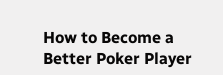How to Become a Better Poker Player